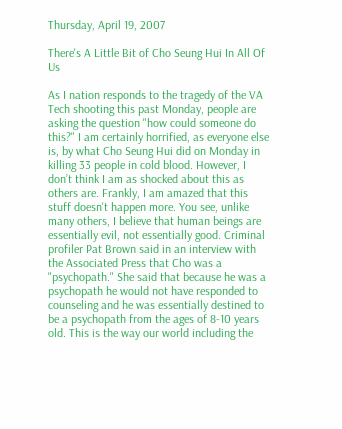Thursday, April 19, 2007

There's A Little Bit of Cho Seung Hui In All Of Us

As I nation responds to the tragedy of the VA Tech shooting this past Monday, people are asking the question "how could someone do this?" I am certainly horrified, as everyone else is, by what Cho Seung Hui did on Monday in killing 33 people in cold blood. However, I don’t think I am as shocked about this as others are. Frankly, I am amazed that this stuff doesn't happen more. You see, unlike many others, I believe that human beings are essentially evil, not essentially good. Criminal profiler Pat Brown said in an interview with the Associated Press that Cho was a "psychopath." She said that because he was a psychopath he would not have responded to counseling and he was essentially destined to be a psychopath from the ages of 8-10 years old. This is the way our world including the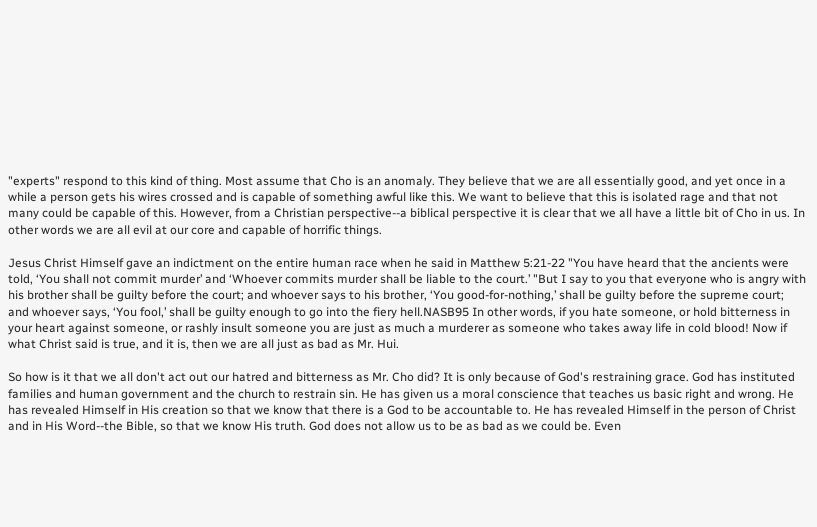"experts" respond to this kind of thing. Most assume that Cho is an anomaly. They believe that we are all essentially good, and yet once in a while a person gets his wires crossed and is capable of something awful like this. We want to believe that this is isolated rage and that not many could be capable of this. However, from a Christian perspective--a biblical perspective it is clear that we all have a little bit of Cho in us. In other words we are all evil at our core and capable of horrific things.

Jesus Christ Himself gave an indictment on the entire human race when he said in Matthew 5:21-22 "You have heard that the ancients were told, ‘You shall not commit murder’ and ‘Whoever commits murder shall be liable to the court.’ "But I say to you that everyone who is angry with his brother shall be guilty before the court; and whoever says to his brother, ‘You good-for-nothing,’ shall be guilty before the supreme court; and whoever says, ‘You fool,’ shall be guilty enough to go into the fiery hell.NASB95 In other words, if you hate someone, or hold bitterness in your heart against someone, or rashly insult someone you are just as much a murderer as someone who takes away life in cold blood! Now if what Christ said is true, and it is, then we are all just as bad as Mr. Hui.

So how is it that we all don't act out our hatred and bitterness as Mr. Cho did? It is only because of God's restraining grace. God has instituted families and human government and the church to restrain sin. He has given us a moral conscience that teaches us basic right and wrong. He has revealed Himself in His creation so that we know that there is a God to be accountable to. He has revealed Himself in the person of Christ and in His Word--the Bible, so that we know His truth. God does not allow us to be as bad as we could be. Even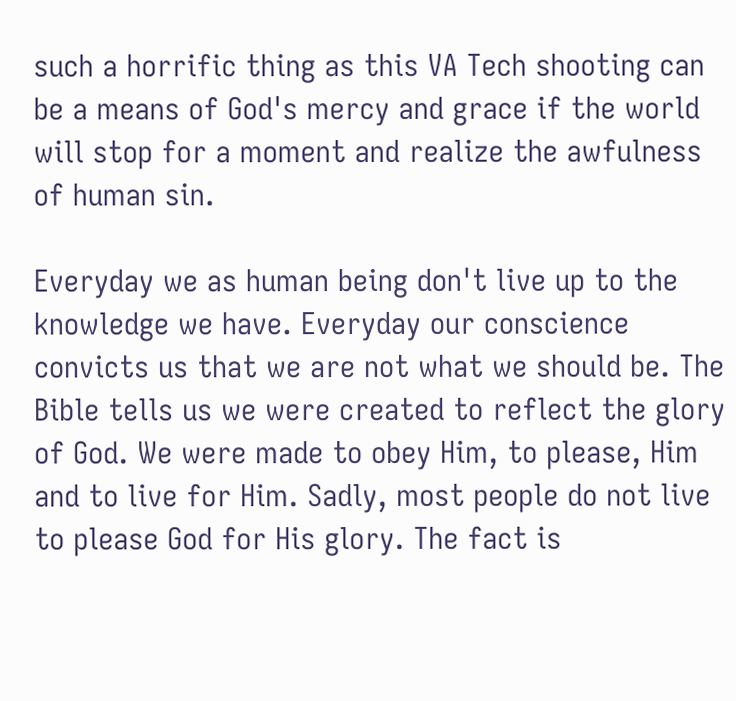such a horrific thing as this VA Tech shooting can be a means of God's mercy and grace if the world will stop for a moment and realize the awfulness of human sin.

Everyday we as human being don't live up to the knowledge we have. Everyday our conscience convicts us that we are not what we should be. The Bible tells us we were created to reflect the glory of God. We were made to obey Him, to please, Him and to live for Him. Sadly, most people do not live to please God for His glory. The fact is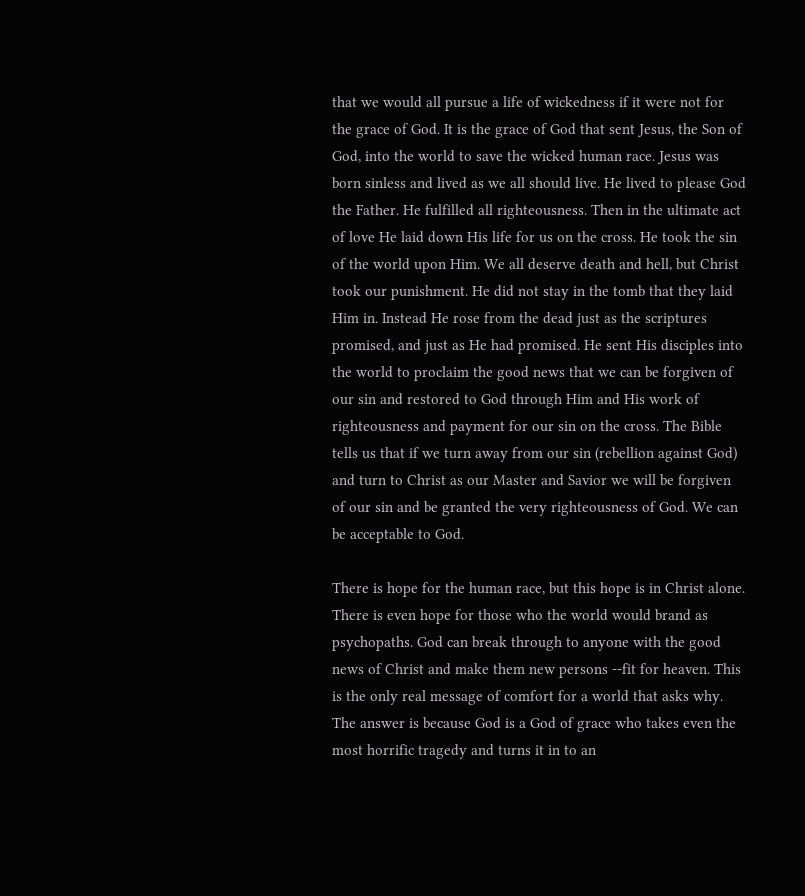that we would all pursue a life of wickedness if it were not for the grace of God. It is the grace of God that sent Jesus, the Son of God, into the world to save the wicked human race. Jesus was born sinless and lived as we all should live. He lived to please God the Father. He fulfilled all righteousness. Then in the ultimate act of love He laid down His life for us on the cross. He took the sin of the world upon Him. We all deserve death and hell, but Christ took our punishment. He did not stay in the tomb that they laid Him in. Instead He rose from the dead just as the scriptures promised, and just as He had promised. He sent His disciples into the world to proclaim the good news that we can be forgiven of our sin and restored to God through Him and His work of righteousness and payment for our sin on the cross. The Bible tells us that if we turn away from our sin (rebellion against God) and turn to Christ as our Master and Savior we will be forgiven of our sin and be granted the very righteousness of God. We can be acceptable to God.

There is hope for the human race, but this hope is in Christ alone. There is even hope for those who the world would brand as psychopaths. God can break through to anyone with the good news of Christ and make them new persons --fit for heaven. This is the only real message of comfort for a world that asks why. The answer is because God is a God of grace who takes even the most horrific tragedy and turns it in to an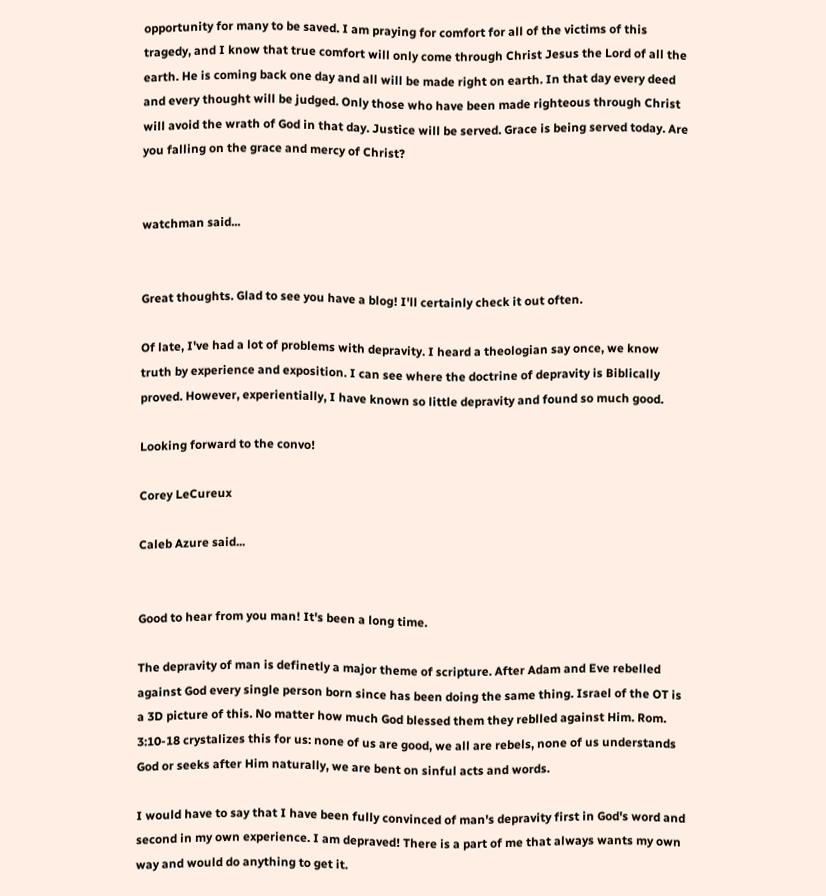opportunity for many to be saved. I am praying for comfort for all of the victims of this tragedy, and I know that true comfort will only come through Christ Jesus the Lord of all the earth. He is coming back one day and all will be made right on earth. In that day every deed and every thought will be judged. Only those who have been made righteous through Christ will avoid the wrath of God in that day. Justice will be served. Grace is being served today. Are you falling on the grace and mercy of Christ?


watchman said...


Great thoughts. Glad to see you have a blog! I'll certainly check it out often.

Of late, I've had a lot of problems with depravity. I heard a theologian say once, we know truth by experience and exposition. I can see where the doctrine of depravity is Biblically proved. However, experientially, I have known so little depravity and found so much good.

Looking forward to the convo!

Corey LeCureux

Caleb Azure said...


Good to hear from you man! It's been a long time.

The depravity of man is definetly a major theme of scripture. After Adam and Eve rebelled against God every single person born since has been doing the same thing. Israel of the OT is a 3D picture of this. No matter how much God blessed them they reblled against Him. Rom. 3:10-18 crystalizes this for us: none of us are good, we all are rebels, none of us understands God or seeks after Him naturally, we are bent on sinful acts and words.

I would have to say that I have been fully convinced of man's depravity first in God's word and second in my own experience. I am depraved! There is a part of me that always wants my own way and would do anything to get it.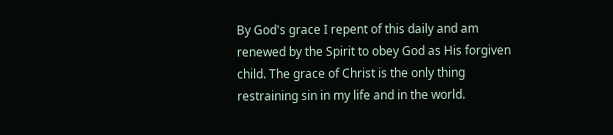By God's grace I repent of this daily and am renewed by the Spirit to obey God as His forgiven child. The grace of Christ is the only thing restraining sin in my life and in the world.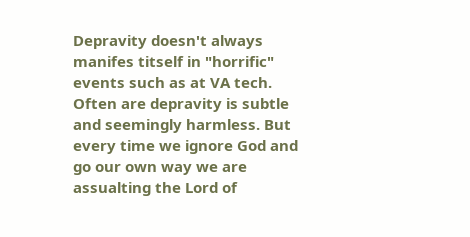Depravity doesn't always manifes titself in "horrific" events such as at VA tech. Often are depravity is subtle and seemingly harmless. But every time we ignore God and go our own way we are assualting the Lord of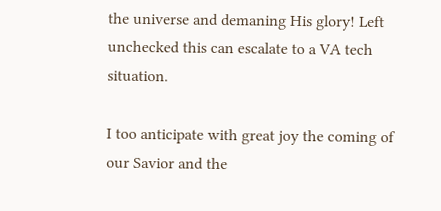the universe and demaning His glory! Left unchecked this can escalate to a VA tech situation.

I too anticipate with great joy the coming of our Savior and the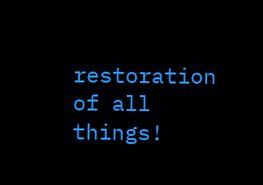restoration of all things!